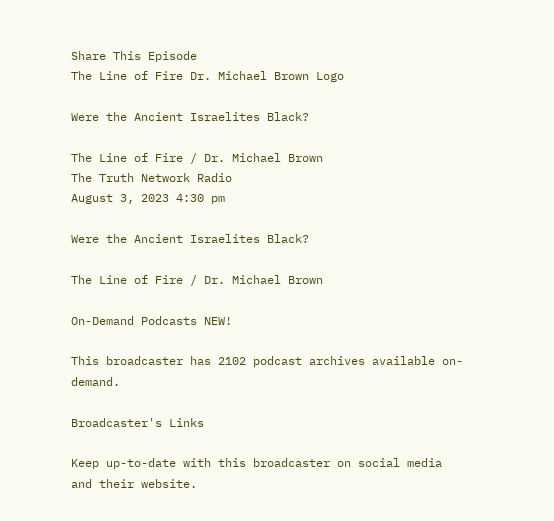Share This Episode
The Line of Fire Dr. Michael Brown Logo

Were the Ancient Israelites Black?

The Line of Fire / Dr. Michael Brown
The Truth Network Radio
August 3, 2023 4:30 pm

Were the Ancient Israelites Black?

The Line of Fire / Dr. Michael Brown

On-Demand Podcasts NEW!

This broadcaster has 2102 podcast archives available on-demand.

Broadcaster's Links

Keep up-to-date with this broadcaster on social media and their website.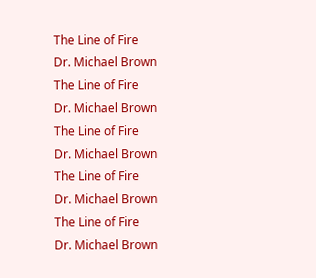The Line of Fire
Dr. Michael Brown
The Line of Fire
Dr. Michael Brown
The Line of Fire
Dr. Michael Brown
The Line of Fire
Dr. Michael Brown
The Line of Fire
Dr. Michael Brown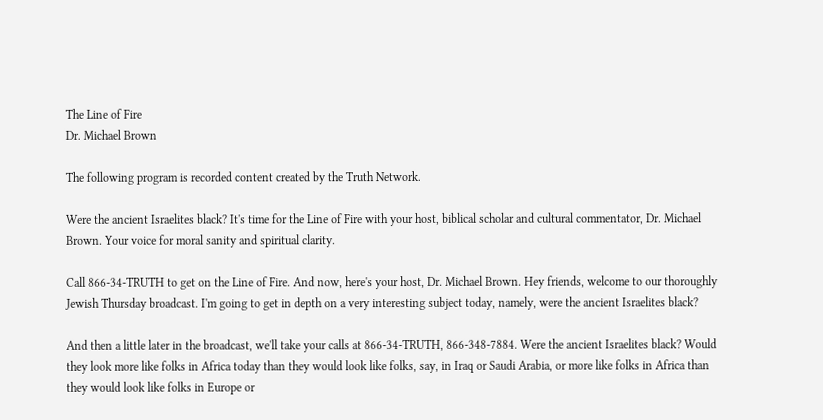The Line of Fire
Dr. Michael Brown

The following program is recorded content created by the Truth Network.

Were the ancient Israelites black? It's time for the Line of Fire with your host, biblical scholar and cultural commentator, Dr. Michael Brown. Your voice for moral sanity and spiritual clarity.

Call 866-34-TRUTH to get on the Line of Fire. And now, here's your host, Dr. Michael Brown. Hey friends, welcome to our thoroughly Jewish Thursday broadcast. I'm going to get in depth on a very interesting subject today, namely, were the ancient Israelites black?

And then a little later in the broadcast, we'll take your calls at 866-34-TRUTH, 866-348-7884. Were the ancient Israelites black? Would they look more like folks in Africa today than they would look like folks, say, in Iraq or Saudi Arabia, or more like folks in Africa than they would look like folks in Europe or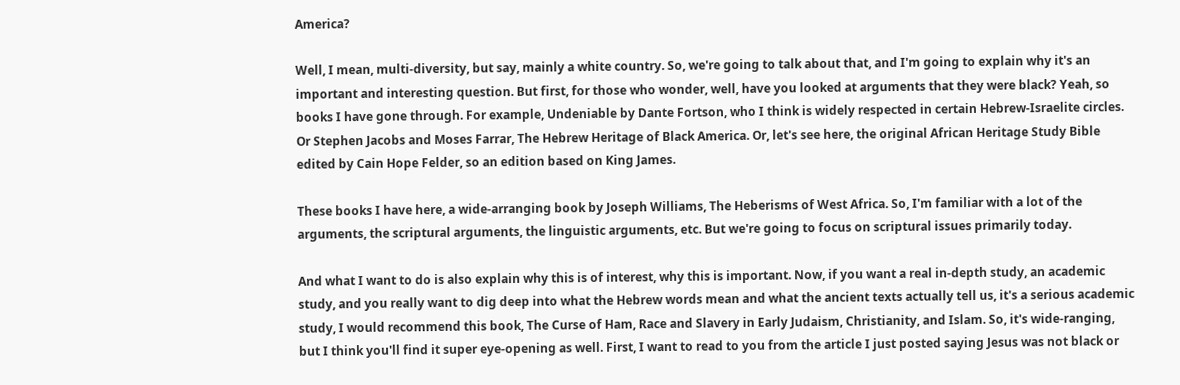America?

Well, I mean, multi-diversity, but say, mainly a white country. So, we're going to talk about that, and I'm going to explain why it's an important and interesting question. But first, for those who wonder, well, have you looked at arguments that they were black? Yeah, so books I have gone through. For example, Undeniable by Dante Fortson, who I think is widely respected in certain Hebrew-Israelite circles. Or Stephen Jacobs and Moses Farrar, The Hebrew Heritage of Black America. Or, let's see here, the original African Heritage Study Bible edited by Cain Hope Felder, so an edition based on King James.

These books I have here, a wide-arranging book by Joseph Williams, The Heberisms of West Africa. So, I'm familiar with a lot of the arguments, the scriptural arguments, the linguistic arguments, etc. But we're going to focus on scriptural issues primarily today.

And what I want to do is also explain why this is of interest, why this is important. Now, if you want a real in-depth study, an academic study, and you really want to dig deep into what the Hebrew words mean and what the ancient texts actually tell us, it's a serious academic study, I would recommend this book, The Curse of Ham, Race and Slavery in Early Judaism, Christianity, and Islam. So, it's wide-ranging, but I think you'll find it super eye-opening as well. First, I want to read to you from the article I just posted saying Jesus was not black or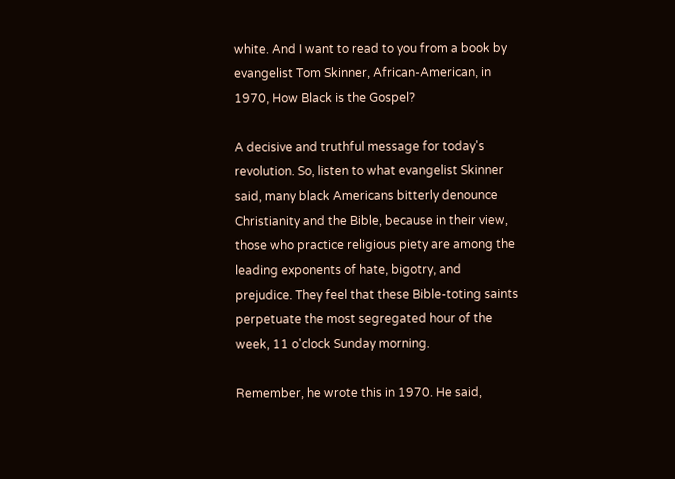white. And I want to read to you from a book by evangelist Tom Skinner, African-American, in 1970, How Black is the Gospel?

A decisive and truthful message for today's revolution. So, listen to what evangelist Skinner said, many black Americans bitterly denounce Christianity and the Bible, because in their view, those who practice religious piety are among the leading exponents of hate, bigotry, and prejudice. They feel that these Bible-toting saints perpetuate the most segregated hour of the week, 11 o'clock Sunday morning.

Remember, he wrote this in 1970. He said,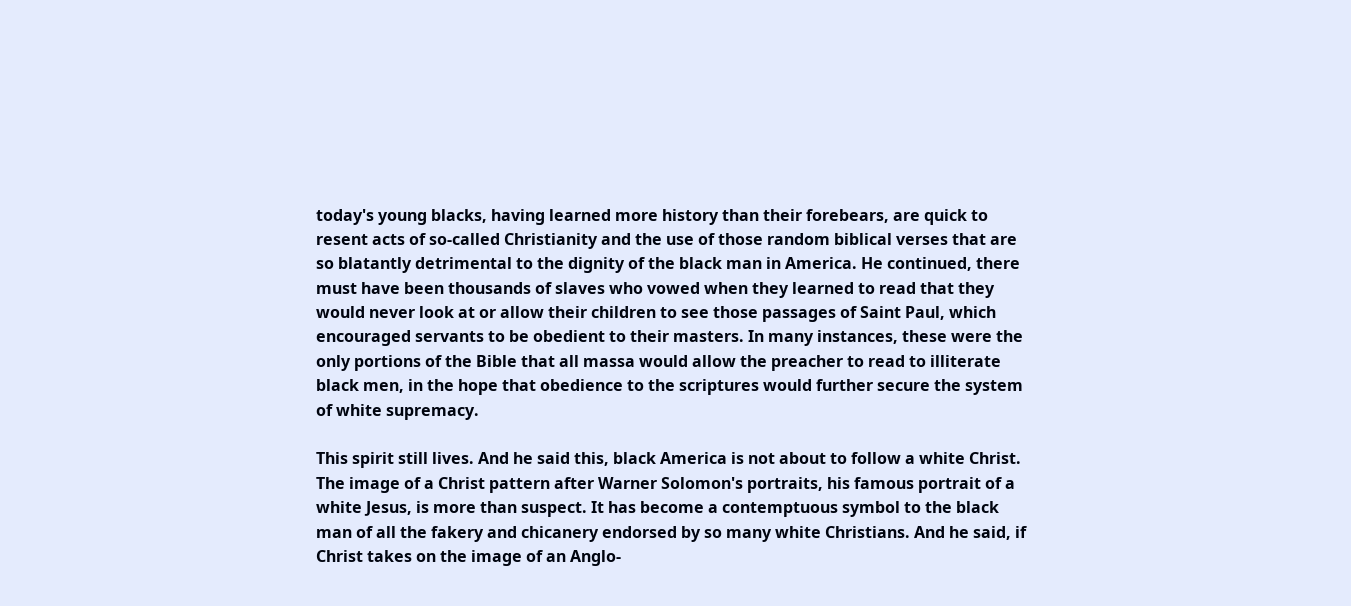today's young blacks, having learned more history than their forebears, are quick to resent acts of so-called Christianity and the use of those random biblical verses that are so blatantly detrimental to the dignity of the black man in America. He continued, there must have been thousands of slaves who vowed when they learned to read that they would never look at or allow their children to see those passages of Saint Paul, which encouraged servants to be obedient to their masters. In many instances, these were the only portions of the Bible that all massa would allow the preacher to read to illiterate black men, in the hope that obedience to the scriptures would further secure the system of white supremacy.

This spirit still lives. And he said this, black America is not about to follow a white Christ. The image of a Christ pattern after Warner Solomon's portraits, his famous portrait of a white Jesus, is more than suspect. It has become a contemptuous symbol to the black man of all the fakery and chicanery endorsed by so many white Christians. And he said, if Christ takes on the image of an Anglo-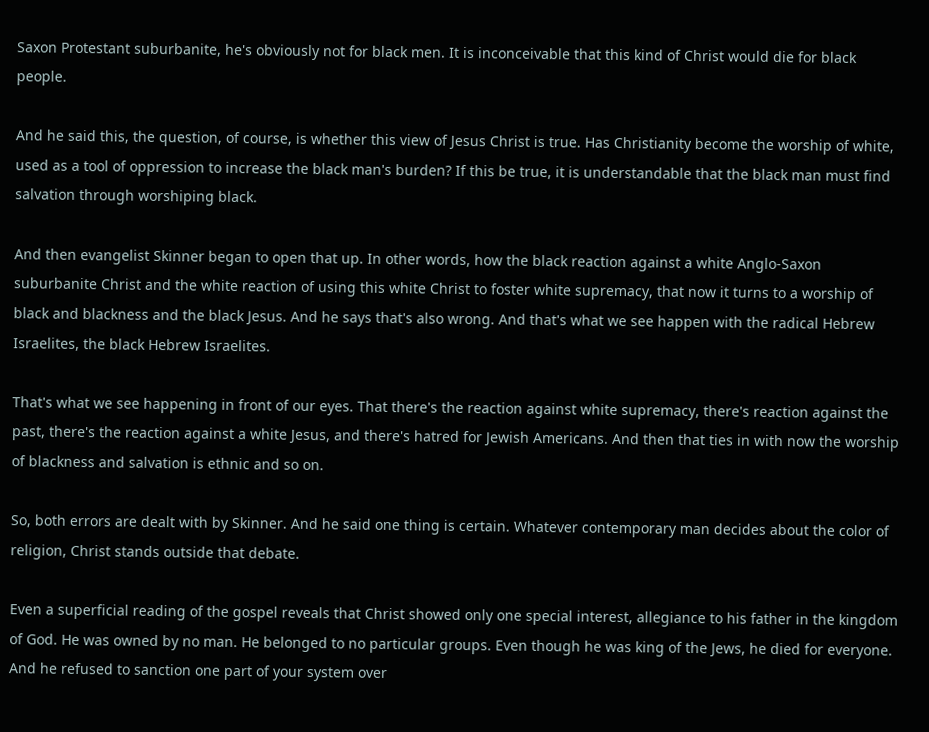Saxon Protestant suburbanite, he's obviously not for black men. It is inconceivable that this kind of Christ would die for black people.

And he said this, the question, of course, is whether this view of Jesus Christ is true. Has Christianity become the worship of white, used as a tool of oppression to increase the black man's burden? If this be true, it is understandable that the black man must find salvation through worshiping black.

And then evangelist Skinner began to open that up. In other words, how the black reaction against a white Anglo-Saxon suburbanite Christ and the white reaction of using this white Christ to foster white supremacy, that now it turns to a worship of black and blackness and the black Jesus. And he says that's also wrong. And that's what we see happen with the radical Hebrew Israelites, the black Hebrew Israelites.

That's what we see happening in front of our eyes. That there's the reaction against white supremacy, there's reaction against the past, there's the reaction against a white Jesus, and there's hatred for Jewish Americans. And then that ties in with now the worship of blackness and salvation is ethnic and so on.

So, both errors are dealt with by Skinner. And he said one thing is certain. Whatever contemporary man decides about the color of religion, Christ stands outside that debate.

Even a superficial reading of the gospel reveals that Christ showed only one special interest, allegiance to his father in the kingdom of God. He was owned by no man. He belonged to no particular groups. Even though he was king of the Jews, he died for everyone. And he refused to sanction one part of your system over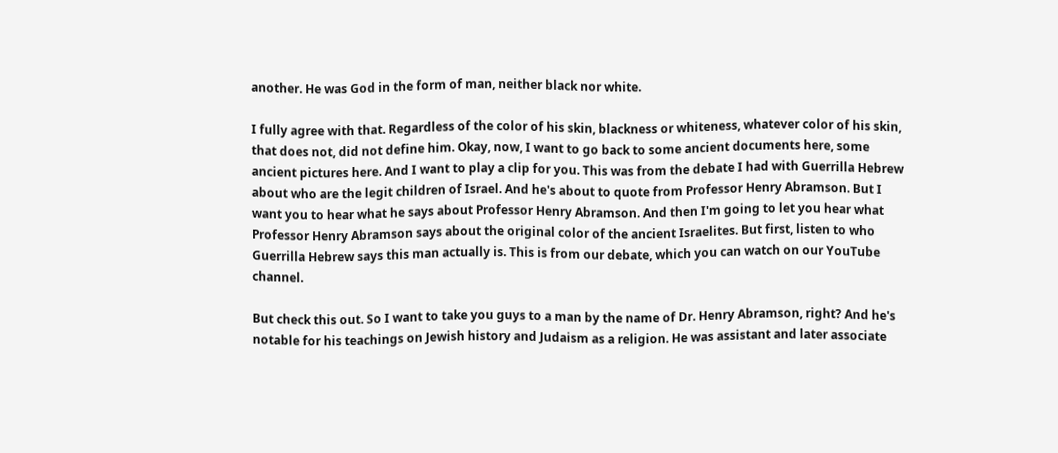another. He was God in the form of man, neither black nor white.

I fully agree with that. Regardless of the color of his skin, blackness or whiteness, whatever color of his skin, that does not, did not define him. Okay, now, I want to go back to some ancient documents here, some ancient pictures here. And I want to play a clip for you. This was from the debate I had with Guerrilla Hebrew about who are the legit children of Israel. And he's about to quote from Professor Henry Abramson. But I want you to hear what he says about Professor Henry Abramson. And then I'm going to let you hear what Professor Henry Abramson says about the original color of the ancient Israelites. But first, listen to who Guerrilla Hebrew says this man actually is. This is from our debate, which you can watch on our YouTube channel.

But check this out. So I want to take you guys to a man by the name of Dr. Henry Abramson, right? And he's notable for his teachings on Jewish history and Judaism as a religion. He was assistant and later associate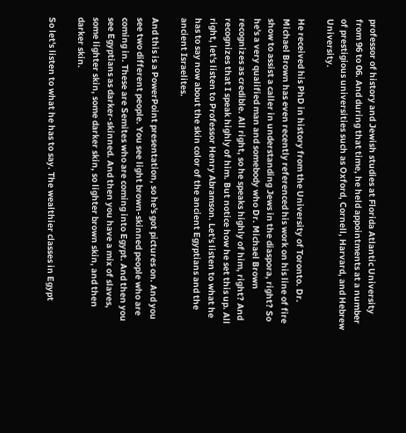professor of history and Jewish studies at Florida Atlantic University from 96 to 06. And during that time, he held appointments at a number of prestigious universities such as Oxford, Cornell, Harvard, and Hebrew University.

He received his PhD in history from the University of Toronto. Dr. Michael Brown has even recently referenced his work on his line of fire show to assist a caller in understanding Jews in the diaspora, right? So he's a very qualified man and somebody who Dr. Michael Brown recognizes as credible. All right, so he speaks highly of him, right? And recognizes that I speak highly of him. But notice how he set this up. All right, let's listen to Professor Henry Abramson. Let's listen to what he has to say now about the skin color of the ancient Egyptians and the ancient Israelites.

And this is a PowerPoint presentation, so he's got pictures on. And you see two different people. You see light brown-skinned people who are coming in. These are Semites who are coming into Egypt. And then you see Egyptians as darker-skinned. And then you have a mix of slaves, some lighter skin, some darker skin, so lighter brown skin, and then darker skin.

So let's listen to what he has to say. The wealthier classes in Egypt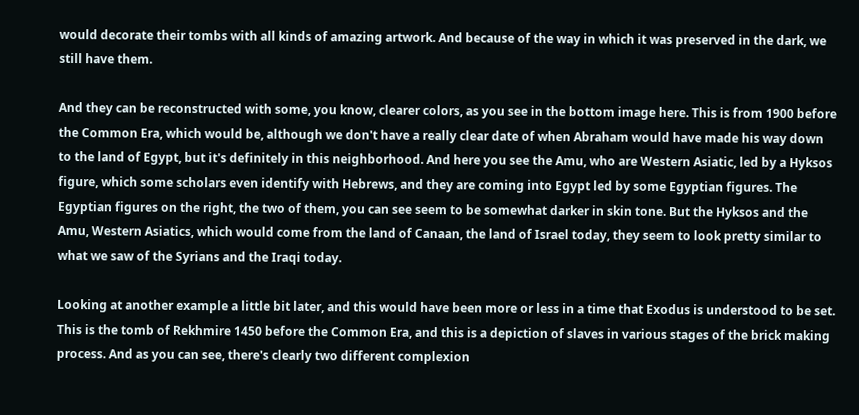would decorate their tombs with all kinds of amazing artwork. And because of the way in which it was preserved in the dark, we still have them.

And they can be reconstructed with some, you know, clearer colors, as you see in the bottom image here. This is from 1900 before the Common Era, which would be, although we don't have a really clear date of when Abraham would have made his way down to the land of Egypt, but it's definitely in this neighborhood. And here you see the Amu, who are Western Asiatic, led by a Hyksos figure, which some scholars even identify with Hebrews, and they are coming into Egypt led by some Egyptian figures. The Egyptian figures on the right, the two of them, you can see seem to be somewhat darker in skin tone. But the Hyksos and the Amu, Western Asiatics, which would come from the land of Canaan, the land of Israel today, they seem to look pretty similar to what we saw of the Syrians and the Iraqi today.

Looking at another example a little bit later, and this would have been more or less in a time that Exodus is understood to be set. This is the tomb of Rekhmire 1450 before the Common Era, and this is a depiction of slaves in various stages of the brick making process. And as you can see, there's clearly two different complexion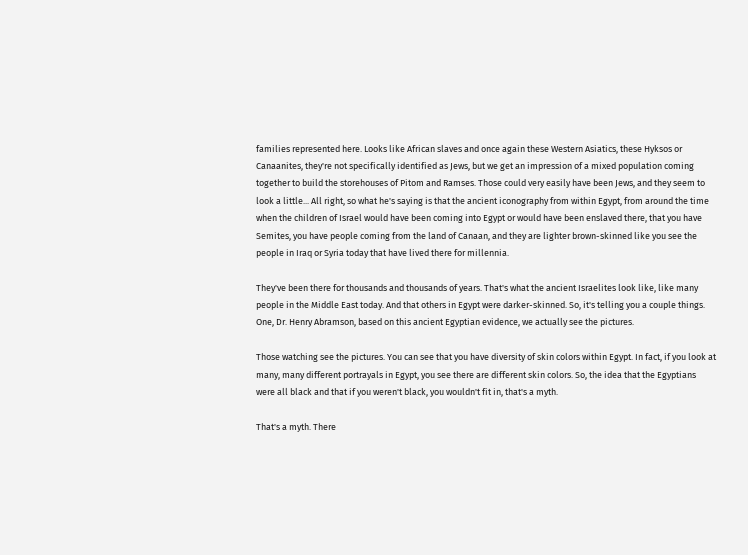families represented here. Looks like African slaves and once again these Western Asiatics, these Hyksos or Canaanites, they're not specifically identified as Jews, but we get an impression of a mixed population coming together to build the storehouses of Pitom and Ramses. Those could very easily have been Jews, and they seem to look a little... All right, so what he's saying is that the ancient iconography from within Egypt, from around the time when the children of Israel would have been coming into Egypt or would have been enslaved there, that you have Semites, you have people coming from the land of Canaan, and they are lighter brown-skinned like you see the people in Iraq or Syria today that have lived there for millennia.

They've been there for thousands and thousands of years. That's what the ancient Israelites look like, like many people in the Middle East today. And that others in Egypt were darker-skinned. So, it's telling you a couple things. One, Dr. Henry Abramson, based on this ancient Egyptian evidence, we actually see the pictures.

Those watching see the pictures. You can see that you have diversity of skin colors within Egypt. In fact, if you look at many, many different portrayals in Egypt, you see there are different skin colors. So, the idea that the Egyptians were all black and that if you weren't black, you wouldn't fit in, that's a myth.

That's a myth. There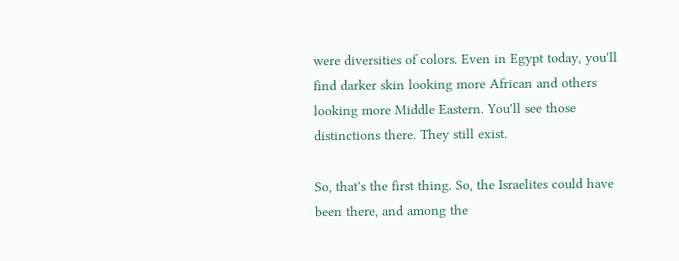were diversities of colors. Even in Egypt today, you'll find darker skin looking more African and others looking more Middle Eastern. You'll see those distinctions there. They still exist.

So, that's the first thing. So, the Israelites could have been there, and among the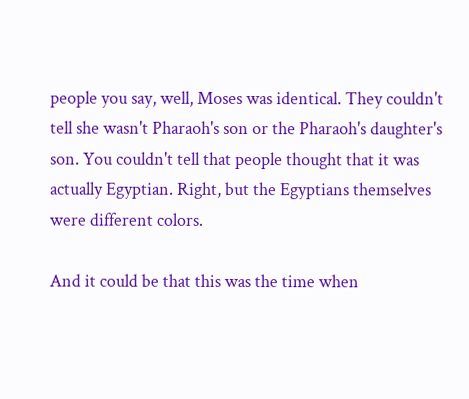people you say, well, Moses was identical. They couldn't tell she wasn't Pharaoh's son or the Pharaoh's daughter's son. You couldn't tell that people thought that it was actually Egyptian. Right, but the Egyptians themselves were different colors.

And it could be that this was the time when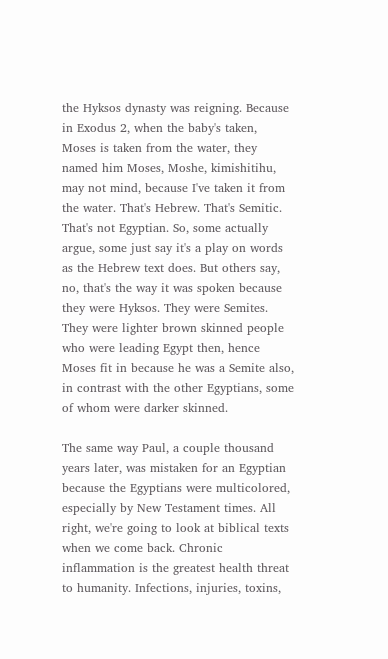the Hyksos dynasty was reigning. Because in Exodus 2, when the baby's taken, Moses is taken from the water, they named him Moses, Moshe, kimishitihu, may not mind, because I've taken it from the water. That's Hebrew. That's Semitic. That's not Egyptian. So, some actually argue, some just say it's a play on words as the Hebrew text does. But others say, no, that's the way it was spoken because they were Hyksos. They were Semites. They were lighter brown skinned people who were leading Egypt then, hence Moses fit in because he was a Semite also, in contrast with the other Egyptians, some of whom were darker skinned.

The same way Paul, a couple thousand years later, was mistaken for an Egyptian because the Egyptians were multicolored, especially by New Testament times. All right, we're going to look at biblical texts when we come back. Chronic inflammation is the greatest health threat to humanity. Infections, injuries, toxins,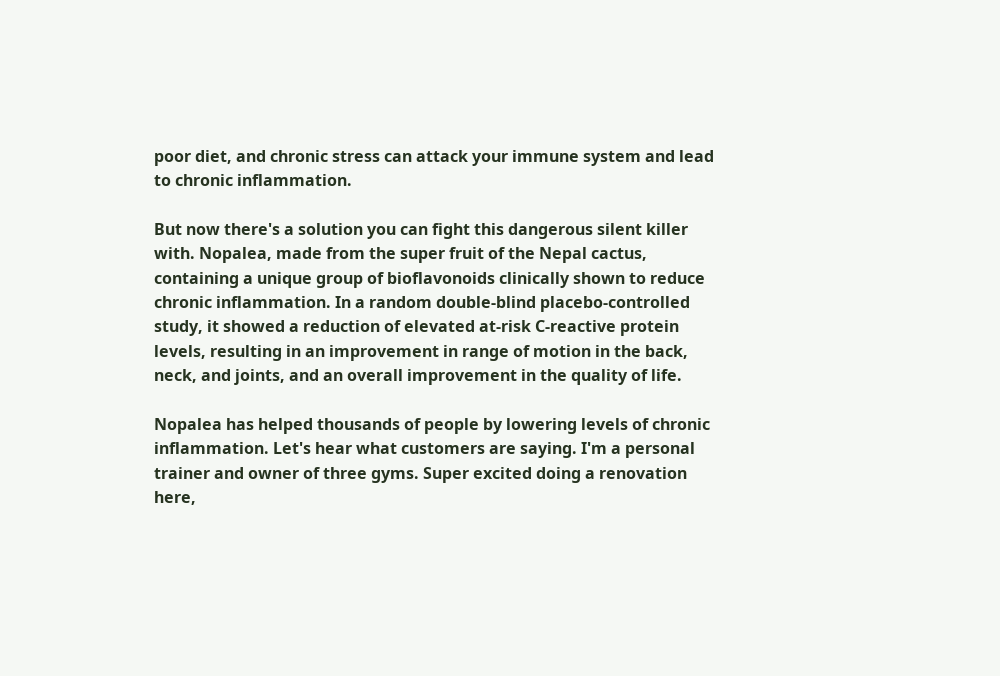poor diet, and chronic stress can attack your immune system and lead to chronic inflammation.

But now there's a solution you can fight this dangerous silent killer with. Nopalea, made from the super fruit of the Nepal cactus, containing a unique group of bioflavonoids clinically shown to reduce chronic inflammation. In a random double-blind placebo-controlled study, it showed a reduction of elevated at-risk C-reactive protein levels, resulting in an improvement in range of motion in the back, neck, and joints, and an overall improvement in the quality of life.

Nopalea has helped thousands of people by lowering levels of chronic inflammation. Let's hear what customers are saying. I'm a personal trainer and owner of three gyms. Super excited doing a renovation here,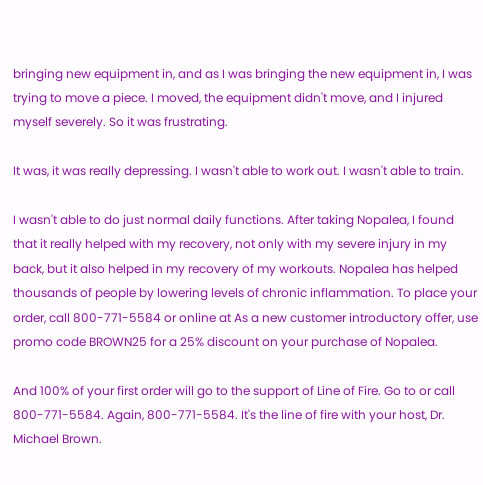bringing new equipment in, and as I was bringing the new equipment in, I was trying to move a piece. I moved, the equipment didn't move, and I injured myself severely. So it was frustrating.

It was, it was really depressing. I wasn't able to work out. I wasn't able to train.

I wasn't able to do just normal daily functions. After taking Nopalea, I found that it really helped with my recovery, not only with my severe injury in my back, but it also helped in my recovery of my workouts. Nopalea has helped thousands of people by lowering levels of chronic inflammation. To place your order, call 800-771-5584 or online at As a new customer introductory offer, use promo code BROWN25 for a 25% discount on your purchase of Nopalea.

And 100% of your first order will go to the support of Line of Fire. Go to or call 800-771-5584. Again, 800-771-5584. It's the line of fire with your host, Dr. Michael Brown.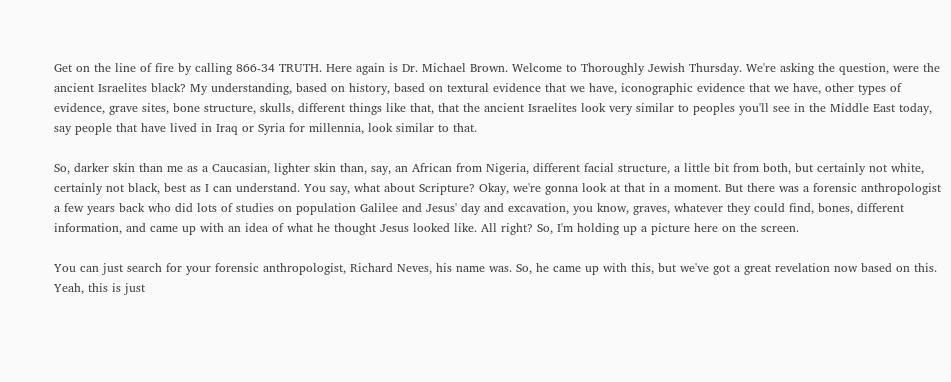Get on the line of fire by calling 866-34 TRUTH. Here again is Dr. Michael Brown. Welcome to Thoroughly Jewish Thursday. We're asking the question, were the ancient Israelites black? My understanding, based on history, based on textural evidence that we have, iconographic evidence that we have, other types of evidence, grave sites, bone structure, skulls, different things like that, that the ancient Israelites look very similar to peoples you'll see in the Middle East today, say people that have lived in Iraq or Syria for millennia, look similar to that.

So, darker skin than me as a Caucasian, lighter skin than, say, an African from Nigeria, different facial structure, a little bit from both, but certainly not white, certainly not black, best as I can understand. You say, what about Scripture? Okay, we're gonna look at that in a moment. But there was a forensic anthropologist a few years back who did lots of studies on population Galilee and Jesus' day and excavation, you know, graves, whatever they could find, bones, different information, and came up with an idea of what he thought Jesus looked like. All right? So, I'm holding up a picture here on the screen.

You can just search for your forensic anthropologist, Richard Neves, his name was. So, he came up with this, but we've got a great revelation now based on this. Yeah, this is just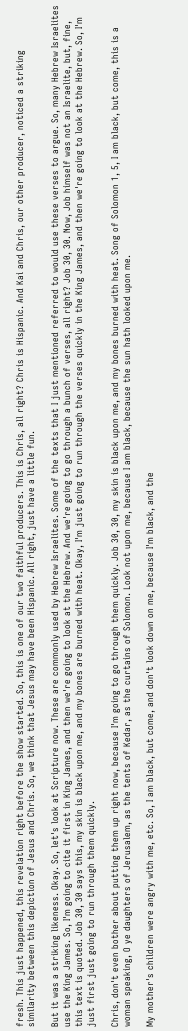fresh. This just happened, this revelation right before the show started. So, this is one of our two faithful producers. This is Chris, all right? Chris is Hispanic. And Kai and Chris, our other producer, noticed a striking similarity between this depiction of Jesus and Chris. So, we think that Jesus may have been Hispanic. All right, just have a little fun.

But it was a striking likeness. Okay. So, let's look at Scripture now. These are commonly used by Hebrew Israelites. Some of the texts that I just mentioned referred to would use these verses to argue. So, many Hebrew Israelites use the King James. So, I'm going to cite it first in King James, and then we're going to look at the Hebrew. And we're going to go through a bunch of verses, all right? Job 30, 30. Now, Job himself was not an Israelite, but, fine, this text is quoted. Job 30, 30 says this, my skin is black upon me, and my bones are burned with heat. Okay, I'm just going to run through the verses quickly in the King James, and then we're going to look at the Hebrew. So, I'm just first just going to run through them quickly.

Chris, don't even bother about putting them up right now, because I'm going to go through them quickly. Job 30, 30, my skin is black upon me, and my bones burned with heat. Song of Solomon 1, 5, I am black, but come, this is a woman speaking, O ye daughters of Jerusalem, as the tents of Kedar, as the curtains of Solomon. Look not upon me, because I am black, because the sun hath looked upon me.

My mother's children were angry with me, etc. So, I am black, but come, and don't look down on me, because I'm black, and the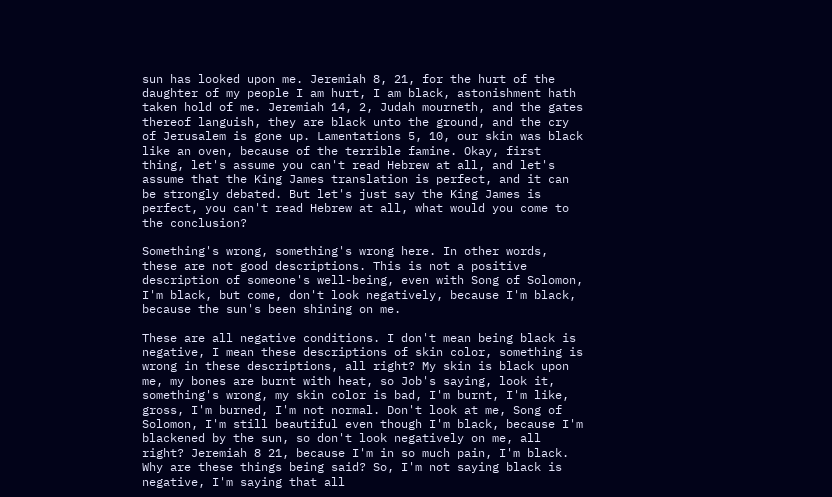sun has looked upon me. Jeremiah 8, 21, for the hurt of the daughter of my people I am hurt, I am black, astonishment hath taken hold of me. Jeremiah 14, 2, Judah mourneth, and the gates thereof languish, they are black unto the ground, and the cry of Jerusalem is gone up. Lamentations 5, 10, our skin was black like an oven, because of the terrible famine. Okay, first thing, let's assume you can't read Hebrew at all, and let's assume that the King James translation is perfect, and it can be strongly debated. But let's just say the King James is perfect, you can't read Hebrew at all, what would you come to the conclusion?

Something's wrong, something's wrong here. In other words, these are not good descriptions. This is not a positive description of someone's well-being, even with Song of Solomon, I'm black, but come, don't look negatively, because I'm black, because the sun's been shining on me.

These are all negative conditions. I don't mean being black is negative, I mean these descriptions of skin color, something is wrong in these descriptions, all right? My skin is black upon me, my bones are burnt with heat, so Job's saying, look it, something's wrong, my skin color is bad, I'm burnt, I'm like, gross, I'm burned, I'm not normal. Don't look at me, Song of Solomon, I'm still beautiful even though I'm black, because I'm blackened by the sun, so don't look negatively on me, all right? Jeremiah 8 21, because I'm in so much pain, I'm black. Why are these things being said? So, I'm not saying black is negative, I'm saying that all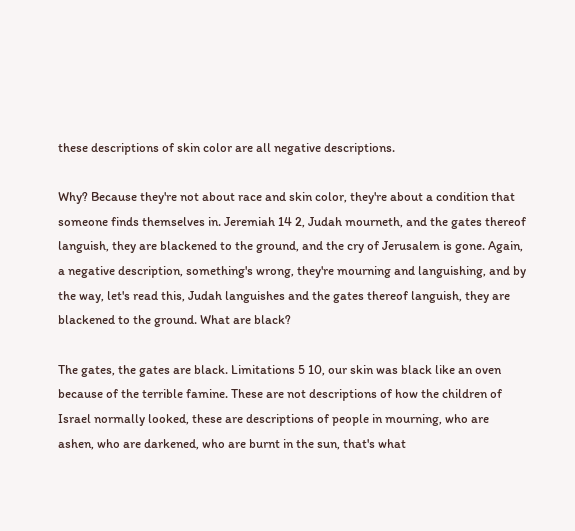these descriptions of skin color are all negative descriptions.

Why? Because they're not about race and skin color, they're about a condition that someone finds themselves in. Jeremiah 14 2, Judah mourneth, and the gates thereof languish, they are blackened to the ground, and the cry of Jerusalem is gone. Again, a negative description, something's wrong, they're mourning and languishing, and by the way, let's read this, Judah languishes and the gates thereof languish, they are blackened to the ground. What are black?

The gates, the gates are black. Limitations 5 10, our skin was black like an oven because of the terrible famine. These are not descriptions of how the children of Israel normally looked, these are descriptions of people in mourning, who are ashen, who are darkened, who are burnt in the sun, that's what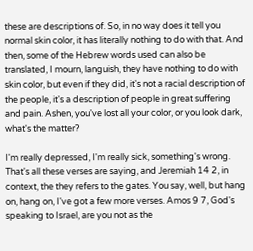these are descriptions of. So, in no way does it tell you normal skin color, it has literally nothing to do with that. And then, some of the Hebrew words used can also be translated, I mourn, languish, they have nothing to do with skin color, but even if they did, it's not a racial description of the people, it's a description of people in great suffering and pain. Ashen, you've lost all your color, or you look dark, what's the matter?

I'm really depressed, I'm really sick, something's wrong. That's all these verses are saying, and Jeremiah 14 2, in context, the they refers to the gates. You say, well, but hang on, hang on, I've got a few more verses. Amos 9 7, God's speaking to Israel, are you not as the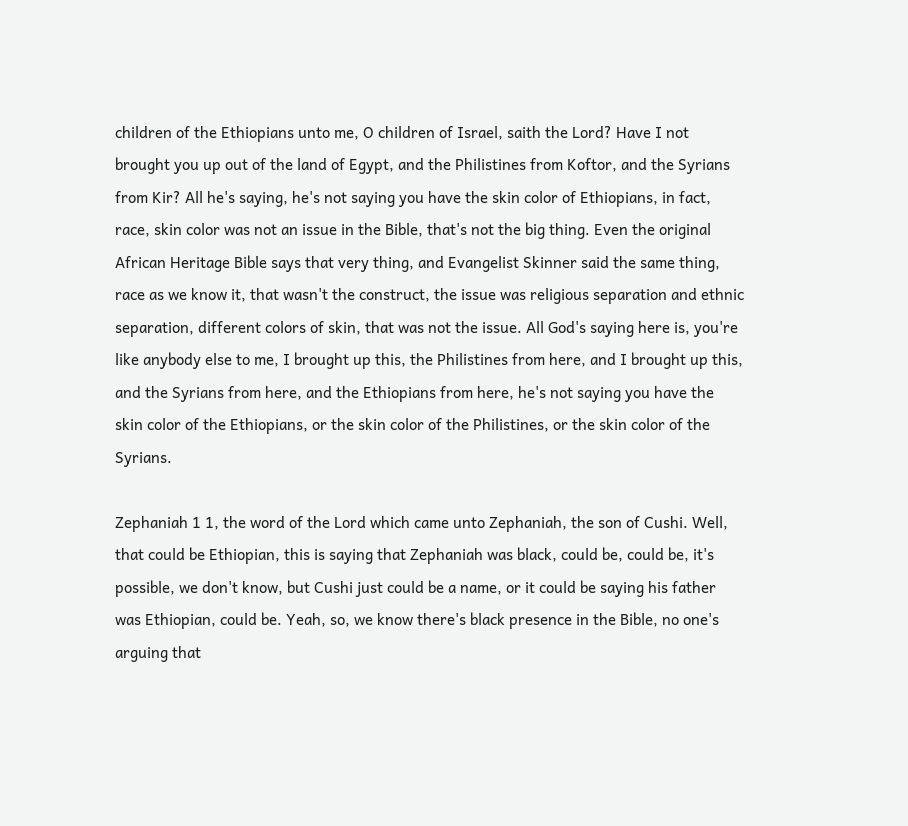children of the Ethiopians unto me, O children of Israel, saith the Lord? Have I not brought you up out of the land of Egypt, and the Philistines from Koftor, and the Syrians from Kir? All he's saying, he's not saying you have the skin color of Ethiopians, in fact, race, skin color was not an issue in the Bible, that's not the big thing. Even the original African Heritage Bible says that very thing, and Evangelist Skinner said the same thing, race as we know it, that wasn't the construct, the issue was religious separation and ethnic separation, different colors of skin, that was not the issue. All God's saying here is, you're like anybody else to me, I brought up this, the Philistines from here, and I brought up this, and the Syrians from here, and the Ethiopians from here, he's not saying you have the skin color of the Ethiopians, or the skin color of the Philistines, or the skin color of the Syrians.

Zephaniah 1 1, the word of the Lord which came unto Zephaniah, the son of Cushi. Well, that could be Ethiopian, this is saying that Zephaniah was black, could be, could be, it's possible, we don't know, but Cushi just could be a name, or it could be saying his father was Ethiopian, could be. Yeah, so, we know there's black presence in the Bible, no one's arguing that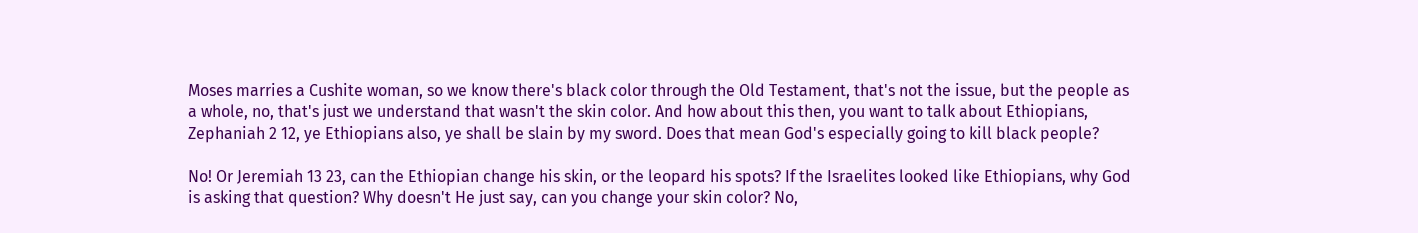Moses marries a Cushite woman, so we know there's black color through the Old Testament, that's not the issue, but the people as a whole, no, that's just we understand that wasn't the skin color. And how about this then, you want to talk about Ethiopians, Zephaniah 2 12, ye Ethiopians also, ye shall be slain by my sword. Does that mean God's especially going to kill black people?

No! Or Jeremiah 13 23, can the Ethiopian change his skin, or the leopard his spots? If the Israelites looked like Ethiopians, why God is asking that question? Why doesn't He just say, can you change your skin color? No,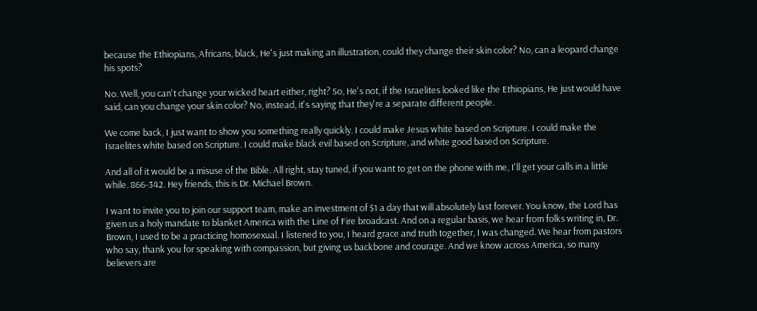because the Ethiopians, Africans, black, He's just making an illustration, could they change their skin color? No, can a leopard change his spots?

No. Well, you can't change your wicked heart either, right? So, He's not, if the Israelites looked like the Ethiopians, He just would have said, can you change your skin color? No, instead, it's saying that they're a separate different people.

We come back, I just want to show you something really quickly. I could make Jesus white based on Scripture. I could make the Israelites white based on Scripture. I could make black evil based on Scripture, and white good based on Scripture.

And all of it would be a misuse of the Bible. All right, stay tuned, if you want to get on the phone with me, I'll get your calls in a little while. 866-342. Hey friends, this is Dr. Michael Brown.

I want to invite you to join our support team, make an investment of $1 a day that will absolutely last forever. You know, the Lord has given us a holy mandate to blanket America with the Line of Fire broadcast. And on a regular basis, we hear from folks writing in, Dr. Brown, I used to be a practicing homosexual. I listened to you, I heard grace and truth together, I was changed. We hear from pastors who say, thank you for speaking with compassion, but giving us backbone and courage. And we know across America, so many believers are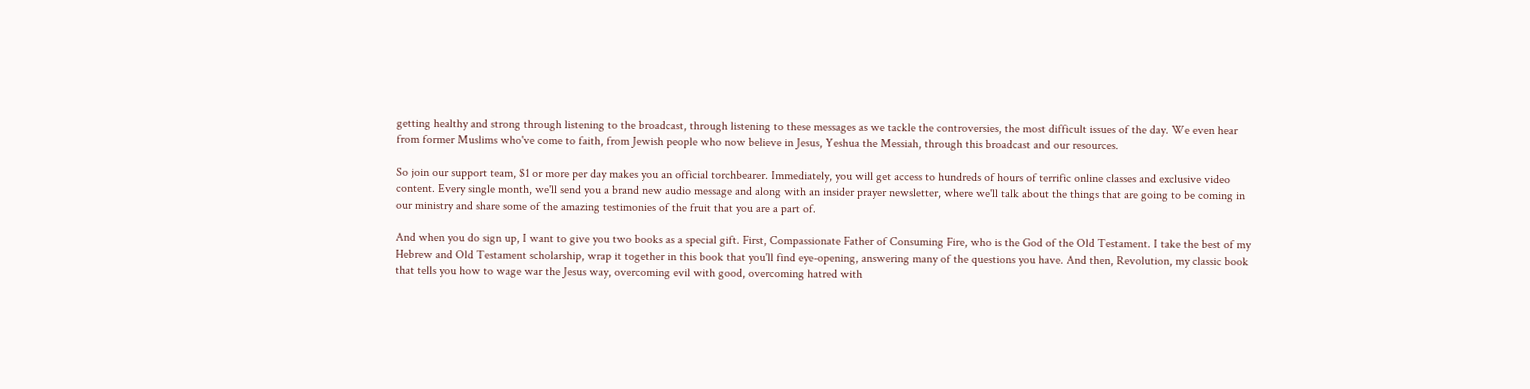getting healthy and strong through listening to the broadcast, through listening to these messages as we tackle the controversies, the most difficult issues of the day. We even hear from former Muslims who've come to faith, from Jewish people who now believe in Jesus, Yeshua the Messiah, through this broadcast and our resources.

So join our support team, $1 or more per day makes you an official torchbearer. Immediately, you will get access to hundreds of hours of terrific online classes and exclusive video content. Every single month, we'll send you a brand new audio message and along with an insider prayer newsletter, where we'll talk about the things that are going to be coming in our ministry and share some of the amazing testimonies of the fruit that you are a part of.

And when you do sign up, I want to give you two books as a special gift. First, Compassionate Father of Consuming Fire, who is the God of the Old Testament. I take the best of my Hebrew and Old Testament scholarship, wrap it together in this book that you'll find eye-opening, answering many of the questions you have. And then, Revolution, my classic book that tells you how to wage war the Jesus way, overcoming evil with good, overcoming hatred with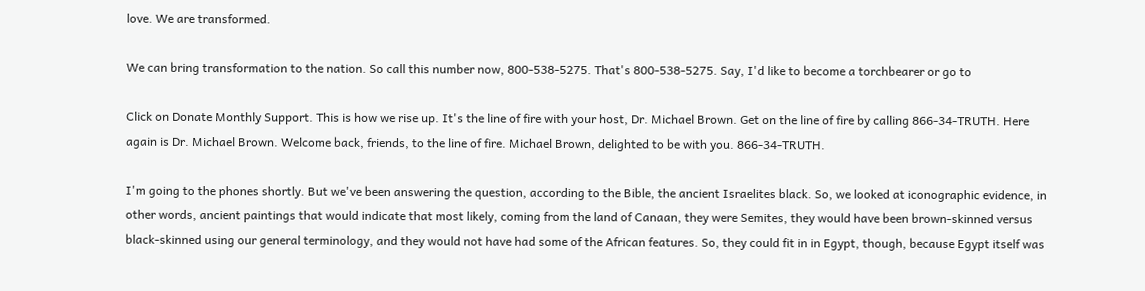love. We are transformed.

We can bring transformation to the nation. So call this number now, 800-538-5275. That's 800-538-5275. Say, I'd like to become a torchbearer or go to

Click on Donate Monthly Support. This is how we rise up. It's the line of fire with your host, Dr. Michael Brown. Get on the line of fire by calling 866-34-TRUTH. Here again is Dr. Michael Brown. Welcome back, friends, to the line of fire. Michael Brown, delighted to be with you. 866-34-TRUTH.

I'm going to the phones shortly. But we've been answering the question, according to the Bible, the ancient Israelites black. So, we looked at iconographic evidence, in other words, ancient paintings that would indicate that most likely, coming from the land of Canaan, they were Semites, they would have been brown-skinned versus black-skinned using our general terminology, and they would not have had some of the African features. So, they could fit in in Egypt, though, because Egypt itself was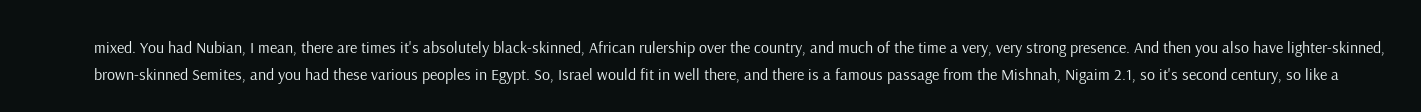mixed. You had Nubian, I mean, there are times it's absolutely black-skinned, African rulership over the country, and much of the time a very, very strong presence. And then you also have lighter-skinned, brown-skinned Semites, and you had these various peoples in Egypt. So, Israel would fit in well there, and there is a famous passage from the Mishnah, Nigaim 2.1, so it's second century, so like a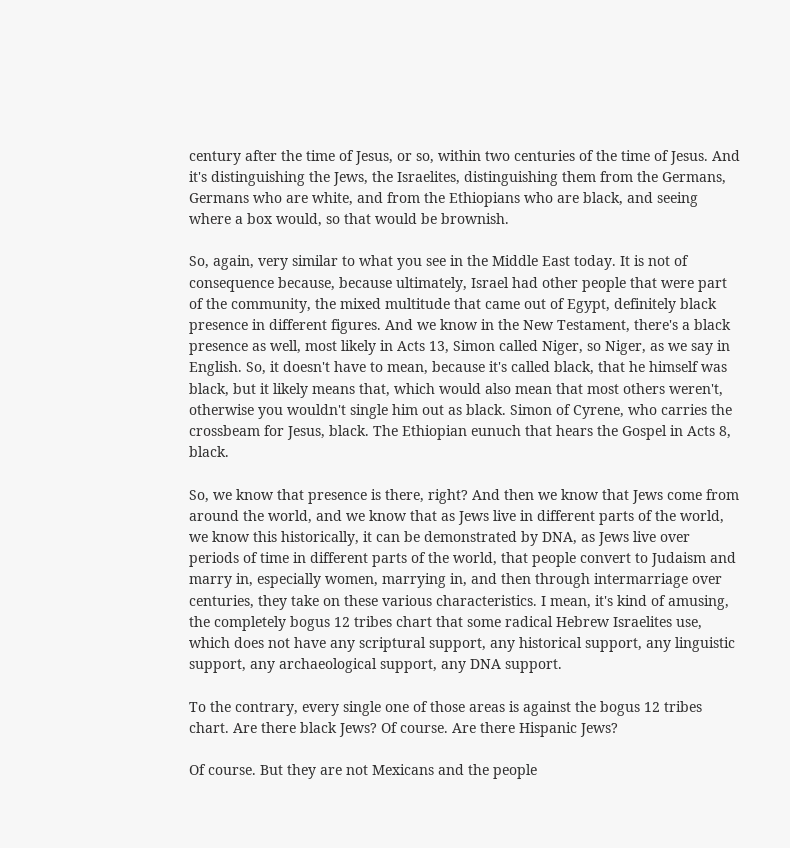century after the time of Jesus, or so, within two centuries of the time of Jesus. And it's distinguishing the Jews, the Israelites, distinguishing them from the Germans, Germans who are white, and from the Ethiopians who are black, and seeing where a box would, so that would be brownish.

So, again, very similar to what you see in the Middle East today. It is not of consequence because, because ultimately, Israel had other people that were part of the community, the mixed multitude that came out of Egypt, definitely black presence in different figures. And we know in the New Testament, there's a black presence as well, most likely in Acts 13, Simon called Niger, so Niger, as we say in English. So, it doesn't have to mean, because it's called black, that he himself was black, but it likely means that, which would also mean that most others weren't, otherwise you wouldn't single him out as black. Simon of Cyrene, who carries the crossbeam for Jesus, black. The Ethiopian eunuch that hears the Gospel in Acts 8, black.

So, we know that presence is there, right? And then we know that Jews come from around the world, and we know that as Jews live in different parts of the world, we know this historically, it can be demonstrated by DNA, as Jews live over periods of time in different parts of the world, that people convert to Judaism and marry in, especially women, marrying in, and then through intermarriage over centuries, they take on these various characteristics. I mean, it's kind of amusing, the completely bogus 12 tribes chart that some radical Hebrew Israelites use, which does not have any scriptural support, any historical support, any linguistic support, any archaeological support, any DNA support.

To the contrary, every single one of those areas is against the bogus 12 tribes chart. Are there black Jews? Of course. Are there Hispanic Jews?

Of course. But they are not Mexicans and the people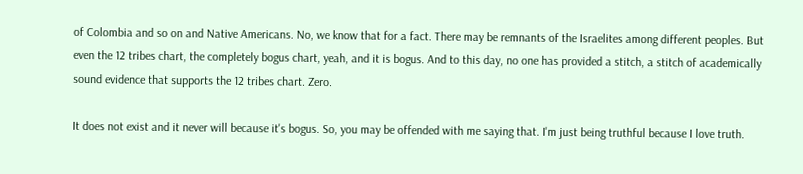of Colombia and so on and Native Americans. No, we know that for a fact. There may be remnants of the Israelites among different peoples. But even the 12 tribes chart, the completely bogus chart, yeah, and it is bogus. And to this day, no one has provided a stitch, a stitch of academically sound evidence that supports the 12 tribes chart. Zero.

It does not exist and it never will because it's bogus. So, you may be offended with me saying that. I'm just being truthful because I love truth.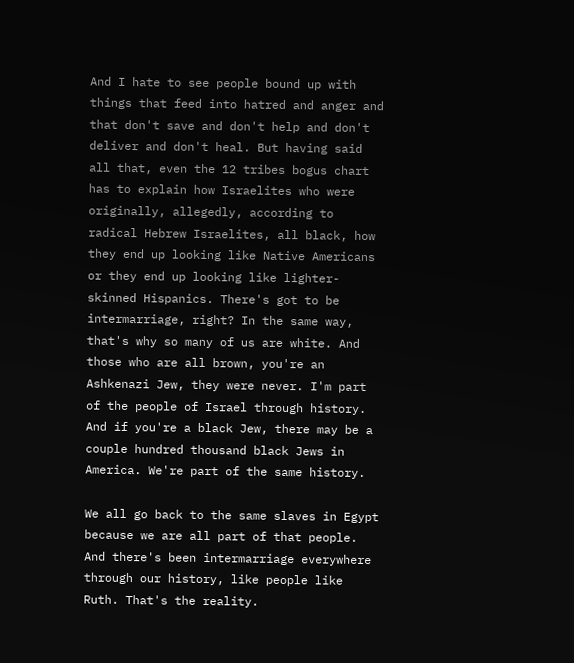And I hate to see people bound up with things that feed into hatred and anger and that don't save and don't help and don't deliver and don't heal. But having said all that, even the 12 tribes bogus chart has to explain how Israelites who were originally, allegedly, according to radical Hebrew Israelites, all black, how they end up looking like Native Americans or they end up looking like lighter-skinned Hispanics. There's got to be intermarriage, right? In the same way, that's why so many of us are white. And those who are all brown, you're an Ashkenazi Jew, they were never. I'm part of the people of Israel through history. And if you're a black Jew, there may be a couple hundred thousand black Jews in America. We're part of the same history.

We all go back to the same slaves in Egypt because we are all part of that people. And there's been intermarriage everywhere through our history, like people like Ruth. That's the reality.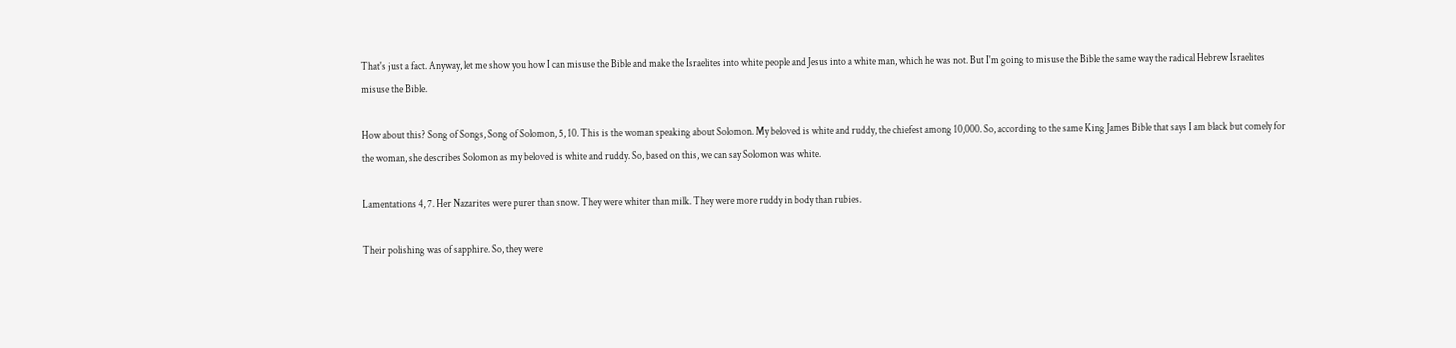That's just a fact. Anyway, let me show you how I can misuse the Bible and make the Israelites into white people and Jesus into a white man, which he was not. But I'm going to misuse the Bible the same way the radical Hebrew Israelites misuse the Bible.

How about this? Song of Songs, Song of Solomon, 5, 10. This is the woman speaking about Solomon. My beloved is white and ruddy, the chiefest among 10,000. So, according to the same King James Bible that says I am black but comely for the woman, she describes Solomon as my beloved is white and ruddy. So, based on this, we can say Solomon was white.

Lamentations 4, 7. Her Nazarites were purer than snow. They were whiter than milk. They were more ruddy in body than rubies.

Their polishing was of sapphire. So, they were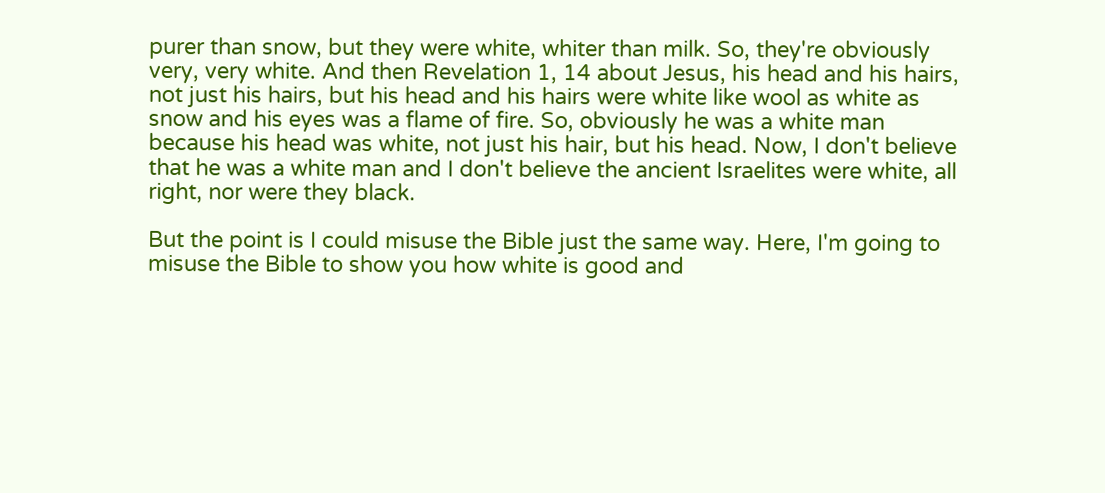purer than snow, but they were white, whiter than milk. So, they're obviously very, very white. And then Revelation 1, 14 about Jesus, his head and his hairs, not just his hairs, but his head and his hairs were white like wool as white as snow and his eyes was a flame of fire. So, obviously he was a white man because his head was white, not just his hair, but his head. Now, I don't believe that he was a white man and I don't believe the ancient Israelites were white, all right, nor were they black.

But the point is I could misuse the Bible just the same way. Here, I'm going to misuse the Bible to show you how white is good and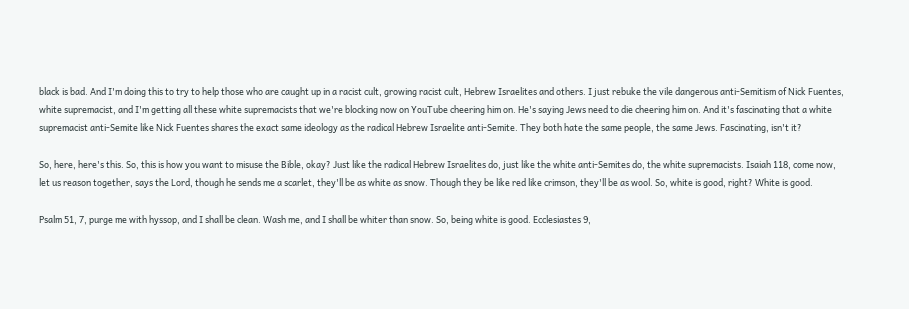black is bad. And I'm doing this to try to help those who are caught up in a racist cult, growing racist cult, Hebrew Israelites and others. I just rebuke the vile dangerous anti-Semitism of Nick Fuentes, white supremacist, and I'm getting all these white supremacists that we're blocking now on YouTube cheering him on. He's saying Jews need to die cheering him on. And it's fascinating that a white supremacist anti-Semite like Nick Fuentes shares the exact same ideology as the radical Hebrew Israelite anti-Semite. They both hate the same people, the same Jews. Fascinating, isn't it?

So, here, here's this. So, this is how you want to misuse the Bible, okay? Just like the radical Hebrew Israelites do, just like the white anti-Semites do, the white supremacists. Isaiah 118, come now, let us reason together, says the Lord, though he sends me a scarlet, they'll be as white as snow. Though they be like red like crimson, they'll be as wool. So, white is good, right? White is good.

Psalm 51, 7, purge me with hyssop, and I shall be clean. Wash me, and I shall be whiter than snow. So, being white is good. Ecclesiastes 9,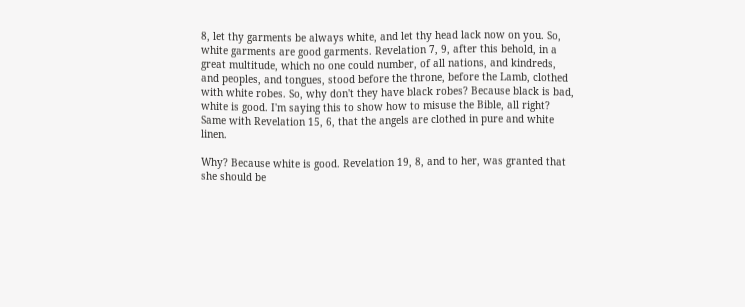8, let thy garments be always white, and let thy head lack now on you. So, white garments are good garments. Revelation 7, 9, after this behold, in a great multitude, which no one could number, of all nations, and kindreds, and peoples, and tongues, stood before the throne, before the Lamb, clothed with white robes. So, why don't they have black robes? Because black is bad, white is good. I'm saying this to show how to misuse the Bible, all right? Same with Revelation 15, 6, that the angels are clothed in pure and white linen.

Why? Because white is good. Revelation 19, 8, and to her, was granted that she should be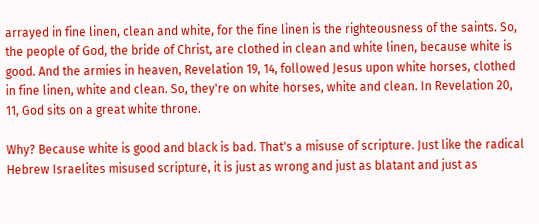arrayed in fine linen, clean and white, for the fine linen is the righteousness of the saints. So, the people of God, the bride of Christ, are clothed in clean and white linen, because white is good. And the armies in heaven, Revelation 19, 14, followed Jesus upon white horses, clothed in fine linen, white and clean. So, they're on white horses, white and clean. In Revelation 20, 11, God sits on a great white throne.

Why? Because white is good and black is bad. That's a misuse of scripture. Just like the radical Hebrew Israelites misused scripture, it is just as wrong and just as blatant and just as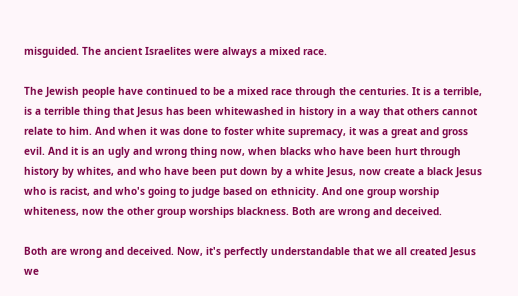misguided. The ancient Israelites were always a mixed race.

The Jewish people have continued to be a mixed race through the centuries. It is a terrible, is a terrible thing that Jesus has been whitewashed in history in a way that others cannot relate to him. And when it was done to foster white supremacy, it was a great and gross evil. And it is an ugly and wrong thing now, when blacks who have been hurt through history by whites, and who have been put down by a white Jesus, now create a black Jesus who is racist, and who's going to judge based on ethnicity. And one group worship whiteness, now the other group worships blackness. Both are wrong and deceived.

Both are wrong and deceived. Now, it's perfectly understandable that we all created Jesus we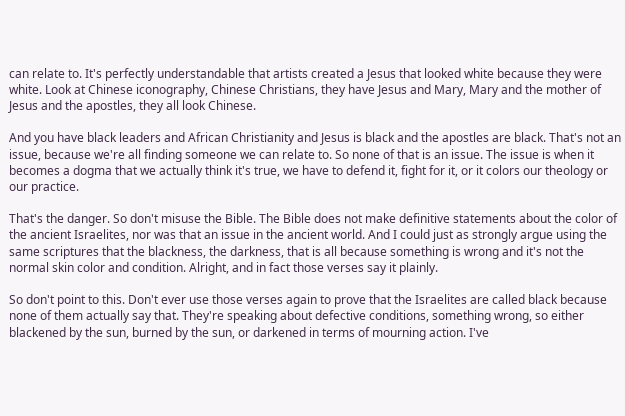can relate to. It's perfectly understandable that artists created a Jesus that looked white because they were white. Look at Chinese iconography, Chinese Christians, they have Jesus and Mary, Mary and the mother of Jesus and the apostles, they all look Chinese.

And you have black leaders and African Christianity and Jesus is black and the apostles are black. That's not an issue, because we're all finding someone we can relate to. So none of that is an issue. The issue is when it becomes a dogma that we actually think it's true, we have to defend it, fight for it, or it colors our theology or our practice.

That's the danger. So don't misuse the Bible. The Bible does not make definitive statements about the color of the ancient Israelites, nor was that an issue in the ancient world. And I could just as strongly argue using the same scriptures that the blackness, the darkness, that is all because something is wrong and it's not the normal skin color and condition. Alright, and in fact those verses say it plainly.

So don't point to this. Don't ever use those verses again to prove that the Israelites are called black because none of them actually say that. They're speaking about defective conditions, something wrong, so either blackened by the sun, burned by the sun, or darkened in terms of mourning action. I've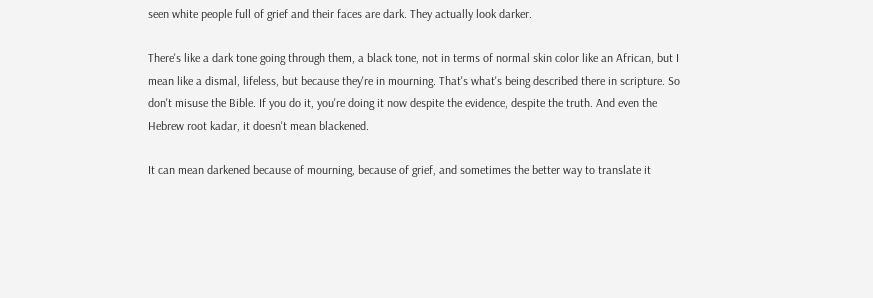seen white people full of grief and their faces are dark. They actually look darker.

There's like a dark tone going through them, a black tone, not in terms of normal skin color like an African, but I mean like a dismal, lifeless, but because they're in mourning. That's what's being described there in scripture. So don't misuse the Bible. If you do it, you're doing it now despite the evidence, despite the truth. And even the Hebrew root kadar, it doesn't mean blackened.

It can mean darkened because of mourning, because of grief, and sometimes the better way to translate it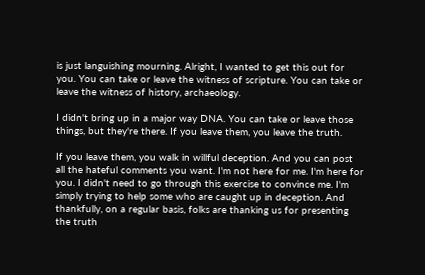is just languishing mourning. Alright, I wanted to get this out for you. You can take or leave the witness of scripture. You can take or leave the witness of history, archaeology.

I didn't bring up in a major way DNA. You can take or leave those things, but they're there. If you leave them, you leave the truth.

If you leave them, you walk in willful deception. And you can post all the hateful comments you want. I'm not here for me. I'm here for you. I didn't need to go through this exercise to convince me. I'm simply trying to help some who are caught up in deception. And thankfully, on a regular basis, folks are thanking us for presenting the truth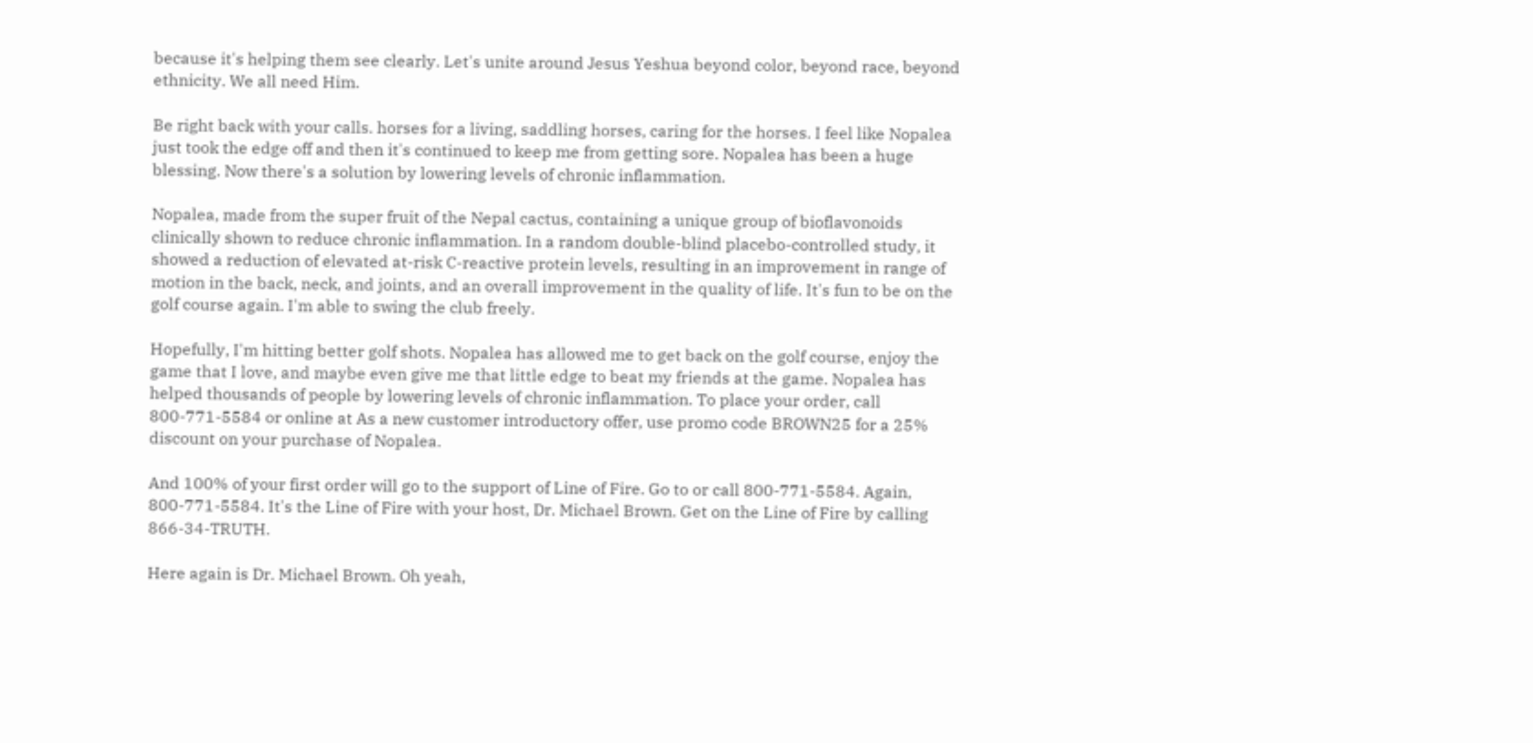because it's helping them see clearly. Let's unite around Jesus Yeshua beyond color, beyond race, beyond ethnicity. We all need Him.

Be right back with your calls. horses for a living, saddling horses, caring for the horses. I feel like Nopalea just took the edge off and then it's continued to keep me from getting sore. Nopalea has been a huge blessing. Now there's a solution by lowering levels of chronic inflammation.

Nopalea, made from the super fruit of the Nepal cactus, containing a unique group of bioflavonoids clinically shown to reduce chronic inflammation. In a random double-blind placebo-controlled study, it showed a reduction of elevated at-risk C-reactive protein levels, resulting in an improvement in range of motion in the back, neck, and joints, and an overall improvement in the quality of life. It's fun to be on the golf course again. I'm able to swing the club freely.

Hopefully, I'm hitting better golf shots. Nopalea has allowed me to get back on the golf course, enjoy the game that I love, and maybe even give me that little edge to beat my friends at the game. Nopalea has helped thousands of people by lowering levels of chronic inflammation. To place your order, call 800-771-5584 or online at As a new customer introductory offer, use promo code BROWN25 for a 25% discount on your purchase of Nopalea.

And 100% of your first order will go to the support of Line of Fire. Go to or call 800-771-5584. Again, 800-771-5584. It's the Line of Fire with your host, Dr. Michael Brown. Get on the Line of Fire by calling 866-34-TRUTH.

Here again is Dr. Michael Brown. Oh yeah,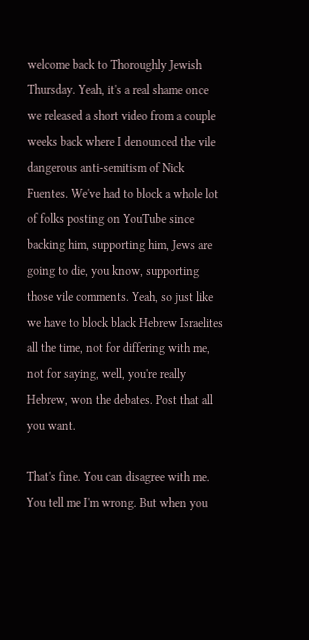welcome back to Thoroughly Jewish Thursday. Yeah, it's a real shame once we released a short video from a couple weeks back where I denounced the vile dangerous anti-semitism of Nick Fuentes. We've had to block a whole lot of folks posting on YouTube since backing him, supporting him, Jews are going to die, you know, supporting those vile comments. Yeah, so just like we have to block black Hebrew Israelites all the time, not for differing with me, not for saying, well, you're really Hebrew, won the debates. Post that all you want.

That's fine. You can disagree with me. You tell me I'm wrong. But when you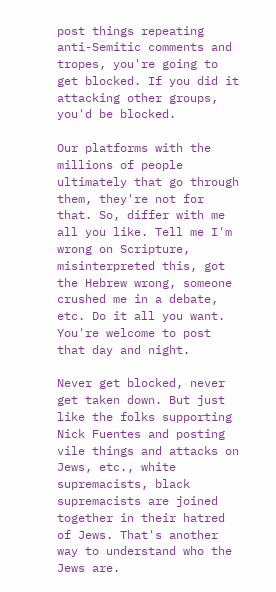post things repeating anti-Semitic comments and tropes, you're going to get blocked. If you did it attacking other groups, you'd be blocked.

Our platforms with the millions of people ultimately that go through them, they're not for that. So, differ with me all you like. Tell me I'm wrong on Scripture, misinterpreted this, got the Hebrew wrong, someone crushed me in a debate, etc. Do it all you want. You're welcome to post that day and night.

Never get blocked, never get taken down. But just like the folks supporting Nick Fuentes and posting vile things and attacks on Jews, etc., white supremacists, black supremacists are joined together in their hatred of Jews. That's another way to understand who the Jews are.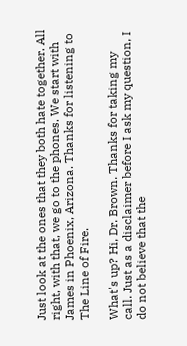Just look at the ones that they both hate together. All right, with that, we go to the phones. We start with James in Phoenix, Arizona. Thanks for listening to The Line of Fire.

What's up? Hi, Dr. Brown. Thanks for taking my call. Just as a disclaimer before I ask my question, I do not believe that the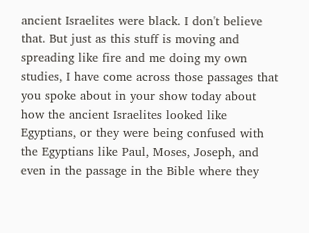ancient Israelites were black. I don't believe that. But just as this stuff is moving and spreading like fire and me doing my own studies, I have come across those passages that you spoke about in your show today about how the ancient Israelites looked like Egyptians, or they were being confused with the Egyptians like Paul, Moses, Joseph, and even in the passage in the Bible where they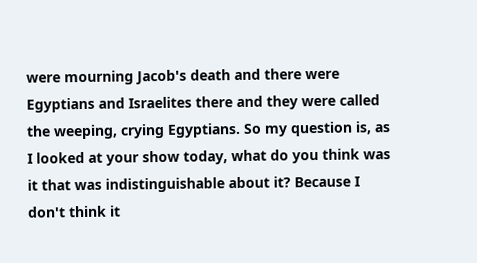were mourning Jacob's death and there were Egyptians and Israelites there and they were called the weeping, crying Egyptians. So my question is, as I looked at your show today, what do you think was it that was indistinguishable about it? Because I don't think it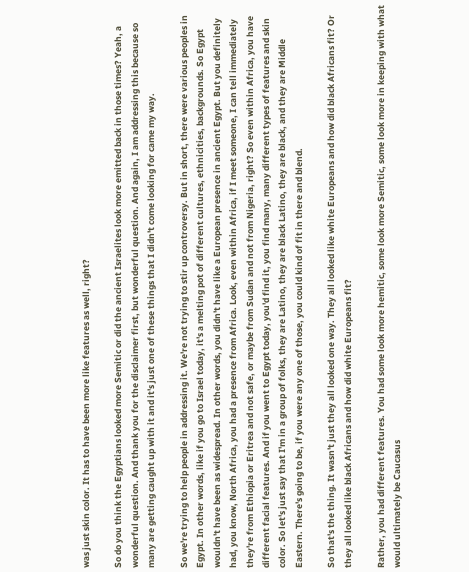was just skin color. It has to have been more like features as well, right?

So do you think the Egyptians looked more Semitic or did the ancient Israelites look more emitted back in those times? Yeah, a wonderful question. And thank you for the disclaimer first, but wonderful question. And again, I am addressing this because so many are getting caught up with it and it's just one of these things that I didn't come looking for came my way.

So we're trying to help people in addressing it. We're not trying to stir up controversy. But in short, there were various peoples in Egypt. In other words, like if you go to Israel today, it's a melting pot of different cultures, ethnicities, backgrounds. So Egypt wouldn't have been as widespread. In other words, you didn't have like a European presence in ancient Egypt. But you definitely had, you know, North Africa, you had a presence from Africa. Look, even within Africa, if I meet someone, I can tell immediately they're from Ethiopia or Eritrea and not safe, or maybe from Sudan and not from Nigeria, right? So even within Africa, you have different facial features. And if you went to Egypt today, you'd find it, you find many, many different types of features and skin color. So let's just say that I'm in a group of folks, they are Latino, they are black Latino, they are black, and they are Middle Eastern. There's going to be, if you were any one of those, you could kind of fit in there and blend.

So that's the thing. It wasn't just they all looked one way. They all looked like white Europeans and how did black Africans fit? Or they all looked like black Africans and how did white Europeans fit?

Rather, you had different features. You had some look more hemitic, some look more Semitic, some look more in keeping with what would ultimately be Caucasus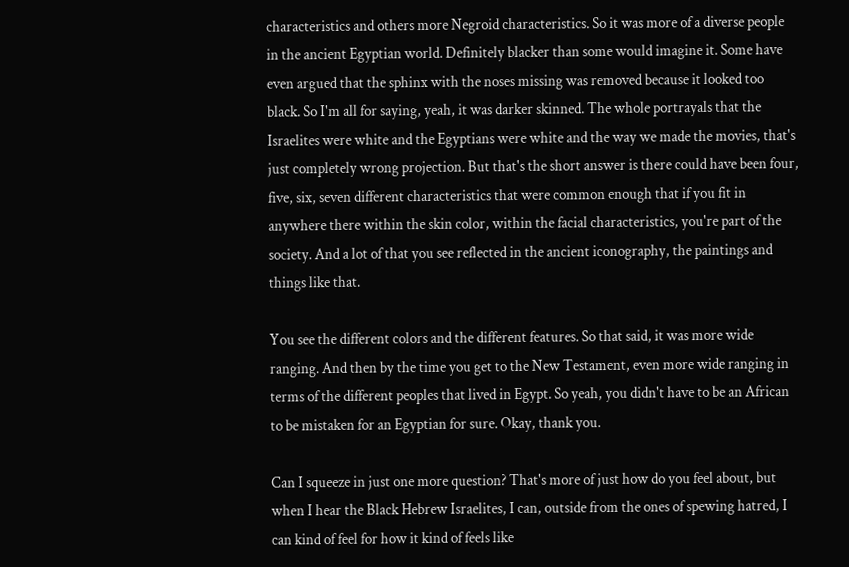characteristics and others more Negroid characteristics. So it was more of a diverse people in the ancient Egyptian world. Definitely blacker than some would imagine it. Some have even argued that the sphinx with the noses missing was removed because it looked too black. So I'm all for saying, yeah, it was darker skinned. The whole portrayals that the Israelites were white and the Egyptians were white and the way we made the movies, that's just completely wrong projection. But that's the short answer is there could have been four, five, six, seven different characteristics that were common enough that if you fit in anywhere there within the skin color, within the facial characteristics, you're part of the society. And a lot of that you see reflected in the ancient iconography, the paintings and things like that.

You see the different colors and the different features. So that said, it was more wide ranging. And then by the time you get to the New Testament, even more wide ranging in terms of the different peoples that lived in Egypt. So yeah, you didn't have to be an African to be mistaken for an Egyptian for sure. Okay, thank you.

Can I squeeze in just one more question? That's more of just how do you feel about, but when I hear the Black Hebrew Israelites, I can, outside from the ones of spewing hatred, I can kind of feel for how it kind of feels like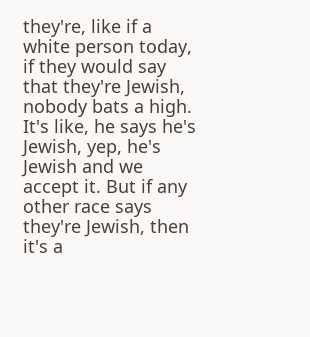they're, like if a white person today, if they would say that they're Jewish, nobody bats a high. It's like, he says he's Jewish, yep, he's Jewish and we accept it. But if any other race says they're Jewish, then it's a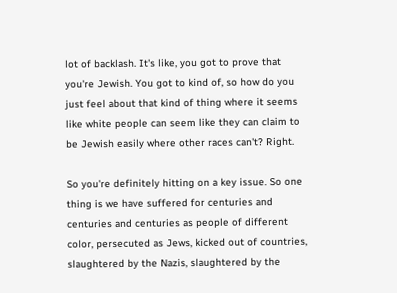lot of backlash. It's like, you got to prove that you're Jewish. You got to kind of, so how do you just feel about that kind of thing where it seems like white people can seem like they can claim to be Jewish easily where other races can't? Right.

So you're definitely hitting on a key issue. So one thing is we have suffered for centuries and centuries and centuries as people of different color, persecuted as Jews, kicked out of countries, slaughtered by the Nazis, slaughtered by the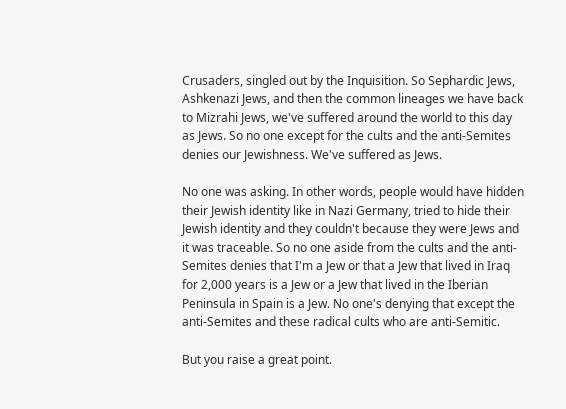Crusaders, singled out by the Inquisition. So Sephardic Jews, Ashkenazi Jews, and then the common lineages we have back to Mizrahi Jews, we've suffered around the world to this day as Jews. So no one except for the cults and the anti-Semites denies our Jewishness. We've suffered as Jews.

No one was asking. In other words, people would have hidden their Jewish identity like in Nazi Germany, tried to hide their Jewish identity and they couldn't because they were Jews and it was traceable. So no one aside from the cults and the anti-Semites denies that I'm a Jew or that a Jew that lived in Iraq for 2,000 years is a Jew or a Jew that lived in the Iberian Peninsula in Spain is a Jew. No one's denying that except the anti-Semites and these radical cults who are anti-Semitic.

But you raise a great point.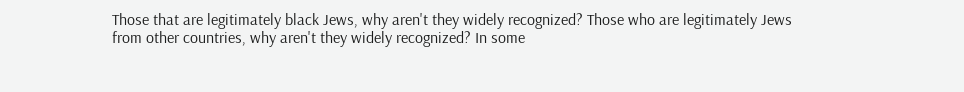Those that are legitimately black Jews, why aren't they widely recognized? Those who are legitimately Jews from other countries, why aren't they widely recognized? In some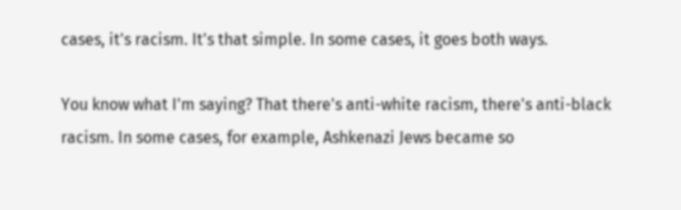cases, it's racism. It's that simple. In some cases, it goes both ways.

You know what I'm saying? That there's anti-white racism, there's anti-black racism. In some cases, for example, Ashkenazi Jews became so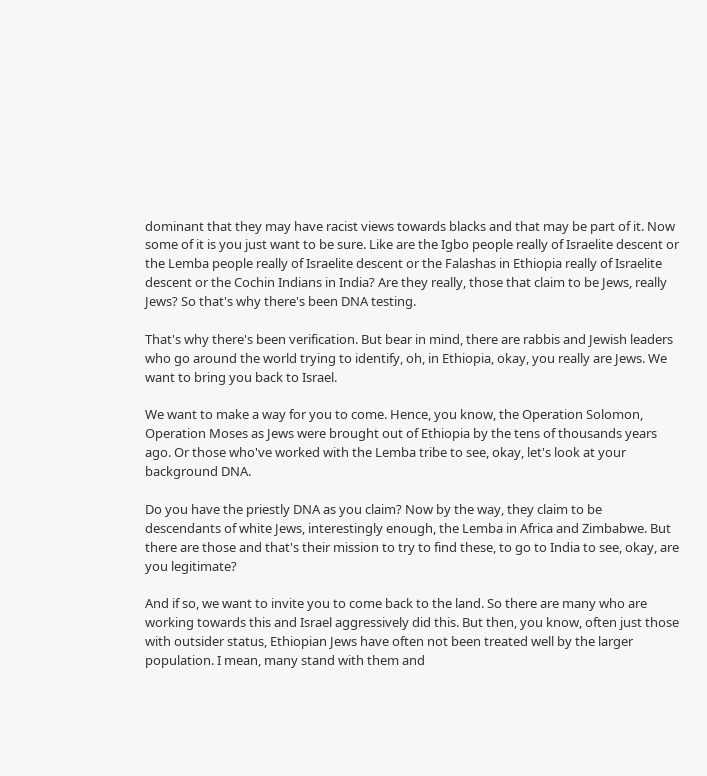dominant that they may have racist views towards blacks and that may be part of it. Now some of it is you just want to be sure. Like are the Igbo people really of Israelite descent or the Lemba people really of Israelite descent or the Falashas in Ethiopia really of Israelite descent or the Cochin Indians in India? Are they really, those that claim to be Jews, really Jews? So that's why there's been DNA testing.

That's why there's been verification. But bear in mind, there are rabbis and Jewish leaders who go around the world trying to identify, oh, in Ethiopia, okay, you really are Jews. We want to bring you back to Israel.

We want to make a way for you to come. Hence, you know, the Operation Solomon, Operation Moses as Jews were brought out of Ethiopia by the tens of thousands years ago. Or those who've worked with the Lemba tribe to see, okay, let's look at your background DNA.

Do you have the priestly DNA as you claim? Now by the way, they claim to be descendants of white Jews, interestingly enough, the Lemba in Africa and Zimbabwe. But there are those and that's their mission to try to find these, to go to India to see, okay, are you legitimate?

And if so, we want to invite you to come back to the land. So there are many who are working towards this and Israel aggressively did this. But then, you know, often just those with outsider status, Ethiopian Jews have often not been treated well by the larger population. I mean, many stand with them and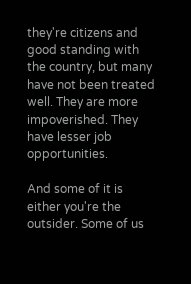they're citizens and good standing with the country, but many have not been treated well. They are more impoverished. They have lesser job opportunities.

And some of it is either you're the outsider. Some of us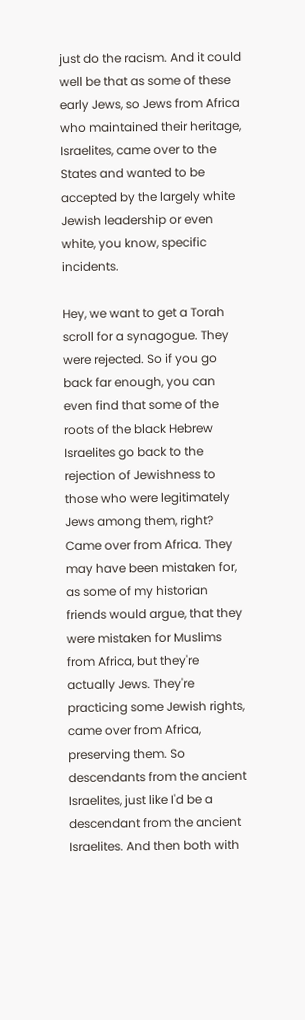just do the racism. And it could well be that as some of these early Jews, so Jews from Africa who maintained their heritage, Israelites, came over to the States and wanted to be accepted by the largely white Jewish leadership or even white, you know, specific incidents.

Hey, we want to get a Torah scroll for a synagogue. They were rejected. So if you go back far enough, you can even find that some of the roots of the black Hebrew Israelites go back to the rejection of Jewishness to those who were legitimately Jews among them, right? Came over from Africa. They may have been mistaken for, as some of my historian friends would argue, that they were mistaken for Muslims from Africa, but they're actually Jews. They're practicing some Jewish rights, came over from Africa, preserving them. So descendants from the ancient Israelites, just like I'd be a descendant from the ancient Israelites. And then both with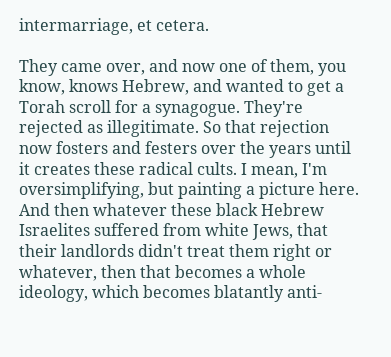intermarriage, et cetera.

They came over, and now one of them, you know, knows Hebrew, and wanted to get a Torah scroll for a synagogue. They're rejected as illegitimate. So that rejection now fosters and festers over the years until it creates these radical cults. I mean, I'm oversimplifying, but painting a picture here. And then whatever these black Hebrew Israelites suffered from white Jews, that their landlords didn't treat them right or whatever, then that becomes a whole ideology, which becomes blatantly anti-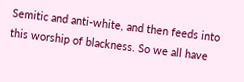Semitic and anti-white, and then feeds into this worship of blackness. So we all have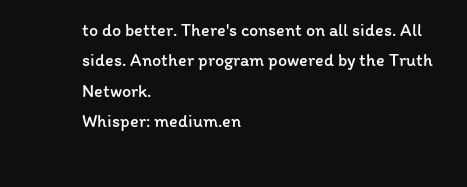to do better. There's consent on all sides. All sides. Another program powered by the Truth Network.
Whisper: medium.en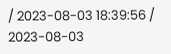/ 2023-08-03 18:39:56 / 2023-08-03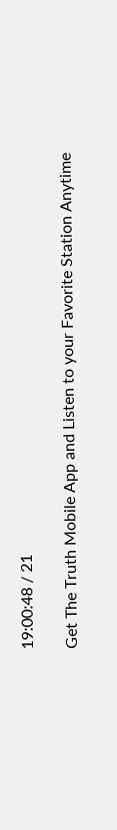19:00:48 / 21

Get The Truth Mobile App and Listen to your Favorite Station Anytime